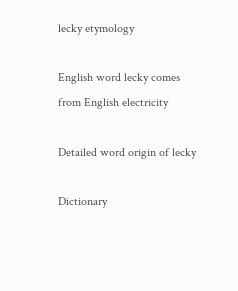lecky etymology

English word lecky comes from English electricity

Detailed word origin of lecky

Dictionary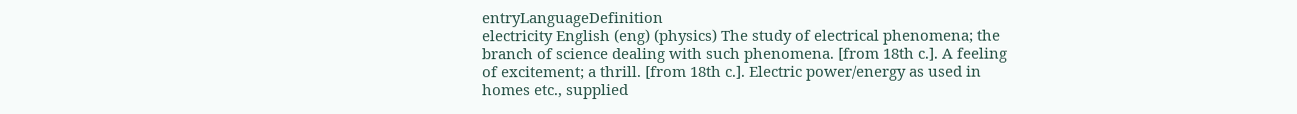entryLanguageDefinition
electricity English (eng) (physics) The study of electrical phenomena; the branch of science dealing with such phenomena. [from 18th c.]. A feeling of excitement; a thrill. [from 18th c.]. Electric power/energy as used in homes etc., supplied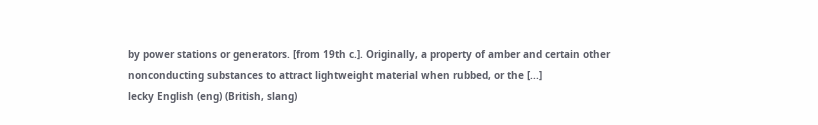by power stations or generators. [from 19th c.]. Originally, a property of amber and certain other nonconducting substances to attract lightweight material when rubbed, or the [...]
lecky English (eng) (British, slang)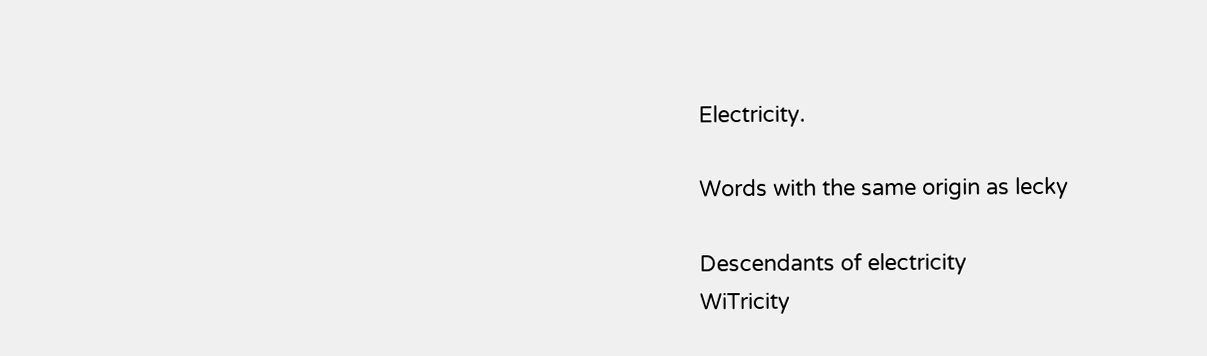Electricity.

Words with the same origin as lecky

Descendants of electricity
WiTricity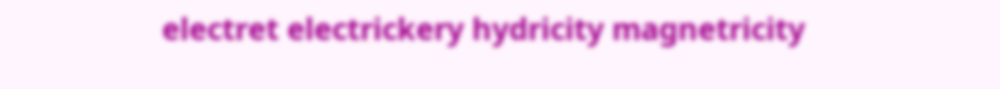electret electrickery hydricity magnetricity